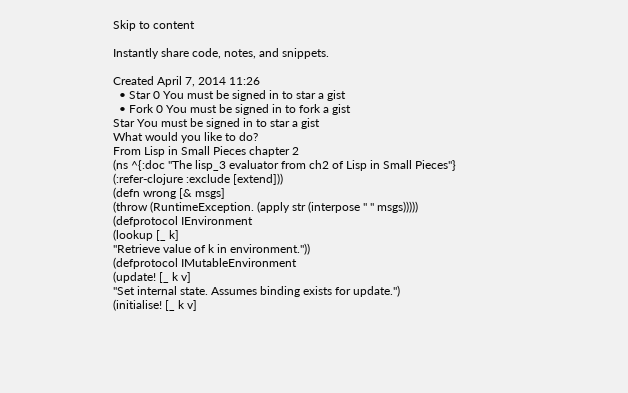Skip to content

Instantly share code, notes, and snippets.

Created April 7, 2014 11:26
  • Star 0 You must be signed in to star a gist
  • Fork 0 You must be signed in to fork a gist
Star You must be signed in to star a gist
What would you like to do?
From Lisp in Small Pieces chapter 2
(ns ^{:doc "The lisp_3 evaluator from ch2 of Lisp in Small Pieces"}
(:refer-clojure :exclude [extend]))
(defn wrong [& msgs]
(throw (RuntimeException. (apply str (interpose " " msgs)))))
(defprotocol IEnvironment
(lookup [_ k]
"Retrieve value of k in environment."))
(defprotocol IMutableEnvironment
(update! [_ k v]
"Set internal state. Assumes binding exists for update.")
(initialise! [_ k v]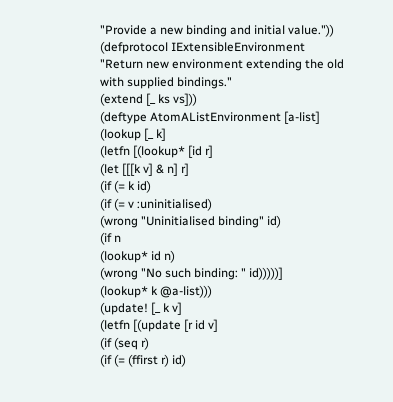"Provide a new binding and initial value."))
(defprotocol IExtensibleEnvironment
"Return new environment extending the old with supplied bindings."
(extend [_ ks vs]))
(deftype AtomAListEnvironment [a-list]
(lookup [_ k]
(letfn [(lookup* [id r]
(let [[[k v] & n] r]
(if (= k id)
(if (= v :uninitialised)
(wrong "Uninitialised binding" id)
(if n
(lookup* id n)
(wrong "No such binding: " id)))))]
(lookup* k @a-list)))
(update! [_ k v]
(letfn [(update [r id v]
(if (seq r)
(if (= (ffirst r) id)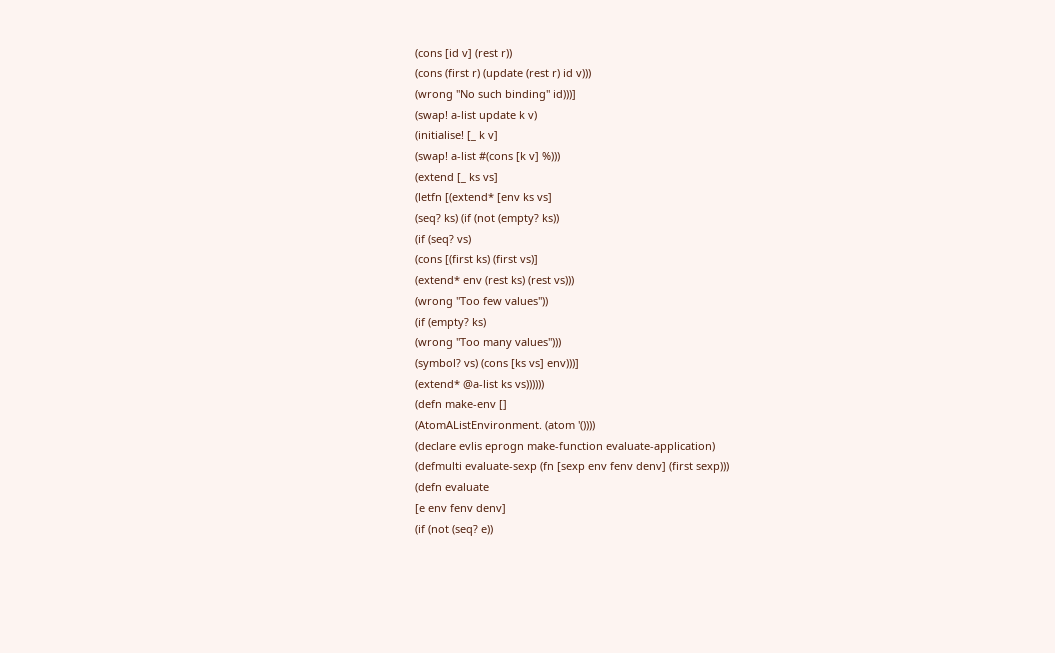(cons [id v] (rest r))
(cons (first r) (update (rest r) id v)))
(wrong "No such binding" id)))]
(swap! a-list update k v)
(initialise! [_ k v]
(swap! a-list #(cons [k v] %)))
(extend [_ ks vs]
(letfn [(extend* [env ks vs]
(seq? ks) (if (not (empty? ks))
(if (seq? vs)
(cons [(first ks) (first vs)]
(extend* env (rest ks) (rest vs)))
(wrong "Too few values"))
(if (empty? ks)
(wrong "Too many values")))
(symbol? vs) (cons [ks vs] env)))]
(extend* @a-list ks vs))))))
(defn make-env []
(AtomAListEnvironment. (atom '())))
(declare evlis eprogn make-function evaluate-application)
(defmulti evaluate-sexp (fn [sexp env fenv denv] (first sexp)))
(defn evaluate
[e env fenv denv]
(if (not (seq? e))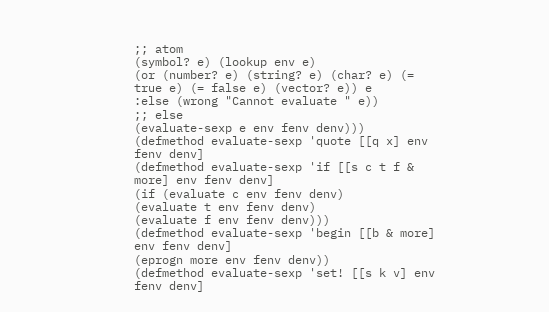;; atom
(symbol? e) (lookup env e)
(or (number? e) (string? e) (char? e) (= true e) (= false e) (vector? e)) e
:else (wrong "Cannot evaluate " e))
;; else
(evaluate-sexp e env fenv denv)))
(defmethod evaluate-sexp 'quote [[q x] env fenv denv]
(defmethod evaluate-sexp 'if [[s c t f & more] env fenv denv]
(if (evaluate c env fenv denv)
(evaluate t env fenv denv)
(evaluate f env fenv denv)))
(defmethod evaluate-sexp 'begin [[b & more] env fenv denv]
(eprogn more env fenv denv))
(defmethod evaluate-sexp 'set! [[s k v] env fenv denv]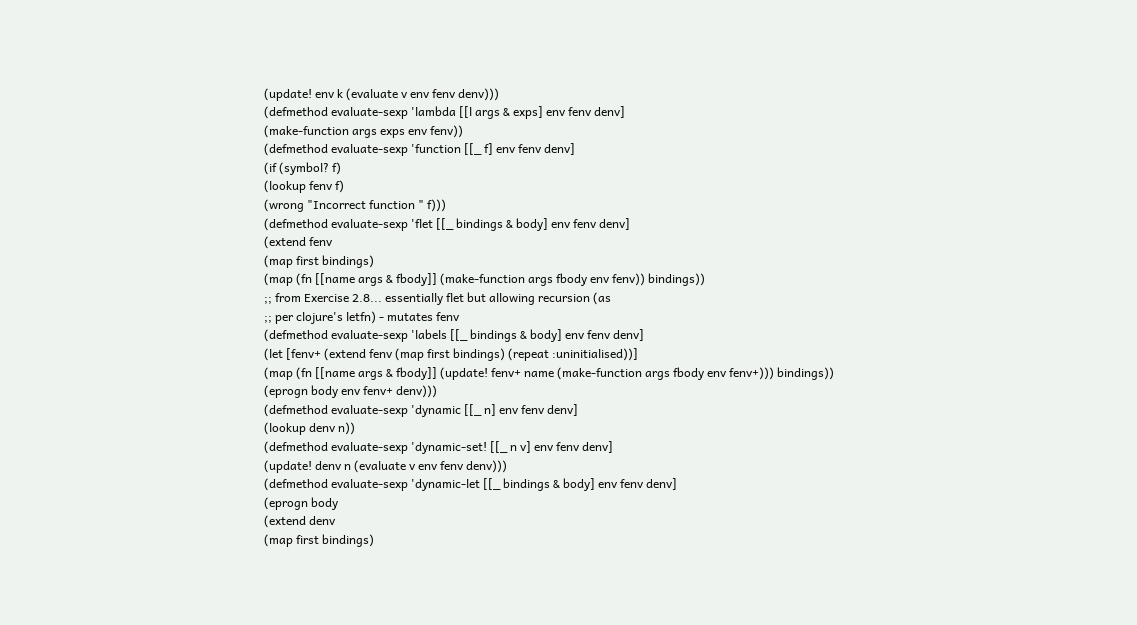(update! env k (evaluate v env fenv denv)))
(defmethod evaluate-sexp 'lambda [[l args & exps] env fenv denv]
(make-function args exps env fenv))
(defmethod evaluate-sexp 'function [[_ f] env fenv denv]
(if (symbol? f)
(lookup fenv f)
(wrong "Incorrect function " f)))
(defmethod evaluate-sexp 'flet [[_ bindings & body] env fenv denv]
(extend fenv
(map first bindings)
(map (fn [[name args & fbody]] (make-function args fbody env fenv)) bindings))
;; from Exercise 2.8... essentially flet but allowing recursion (as
;; per clojure's letfn) - mutates fenv
(defmethod evaluate-sexp 'labels [[_ bindings & body] env fenv denv]
(let [fenv+ (extend fenv (map first bindings) (repeat :uninitialised))]
(map (fn [[name args & fbody]] (update! fenv+ name (make-function args fbody env fenv+))) bindings))
(eprogn body env fenv+ denv)))
(defmethod evaluate-sexp 'dynamic [[_ n] env fenv denv]
(lookup denv n))
(defmethod evaluate-sexp 'dynamic-set! [[_ n v] env fenv denv]
(update! denv n (evaluate v env fenv denv)))
(defmethod evaluate-sexp 'dynamic-let [[_ bindings & body] env fenv denv]
(eprogn body
(extend denv
(map first bindings)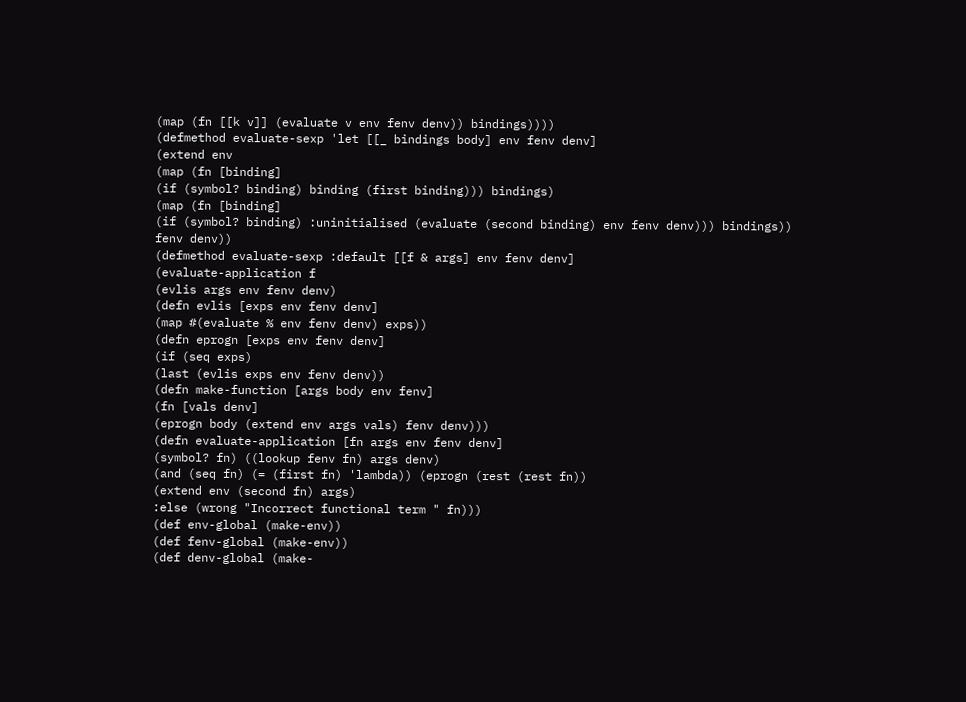(map (fn [[k v]] (evaluate v env fenv denv)) bindings))))
(defmethod evaluate-sexp 'let [[_ bindings body] env fenv denv]
(extend env
(map (fn [binding]
(if (symbol? binding) binding (first binding))) bindings)
(map (fn [binding]
(if (symbol? binding) :uninitialised (evaluate (second binding) env fenv denv))) bindings))
fenv denv))
(defmethod evaluate-sexp :default [[f & args] env fenv denv]
(evaluate-application f
(evlis args env fenv denv)
(defn evlis [exps env fenv denv]
(map #(evaluate % env fenv denv) exps))
(defn eprogn [exps env fenv denv]
(if (seq exps)
(last (evlis exps env fenv denv))
(defn make-function [args body env fenv]
(fn [vals denv]
(eprogn body (extend env args vals) fenv denv)))
(defn evaluate-application [fn args env fenv denv]
(symbol? fn) ((lookup fenv fn) args denv)
(and (seq fn) (= (first fn) 'lambda)) (eprogn (rest (rest fn))
(extend env (second fn) args)
:else (wrong "Incorrect functional term " fn)))
(def env-global (make-env))
(def fenv-global (make-env))
(def denv-global (make-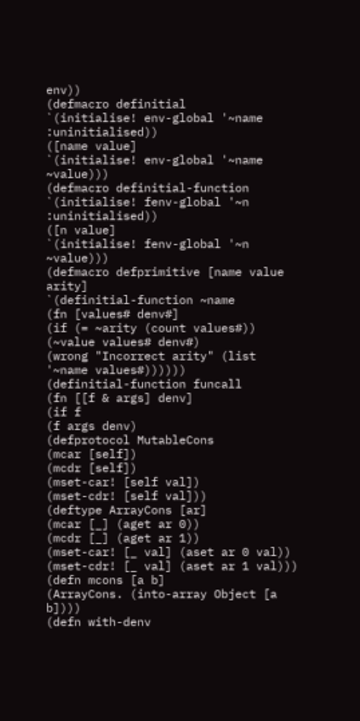env))
(defmacro definitial
`(initialise! env-global '~name :uninitialised))
([name value]
`(initialise! env-global '~name ~value)))
(defmacro definitial-function
`(initialise! fenv-global '~n :uninitialised))
([n value]
`(initialise! fenv-global '~n ~value)))
(defmacro defprimitive [name value arity]
`(definitial-function ~name
(fn [values# denv#]
(if (= ~arity (count values#))
(~value values# denv#)
(wrong "Incorrect arity" (list '~name values#))))))
(definitial-function funcall
(fn [[f & args] denv]
(if f
(f args denv)
(defprotocol MutableCons
(mcar [self])
(mcdr [self])
(mset-car! [self val])
(mset-cdr! [self val]))
(deftype ArrayCons [ar]
(mcar [_] (aget ar 0))
(mcdr [_] (aget ar 1))
(mset-car! [_ val] (aset ar 0 val))
(mset-cdr! [_ val] (aset ar 1 val)))
(defn mcons [a b]
(ArrayCons. (into-array Object [a b])))
(defn with-denv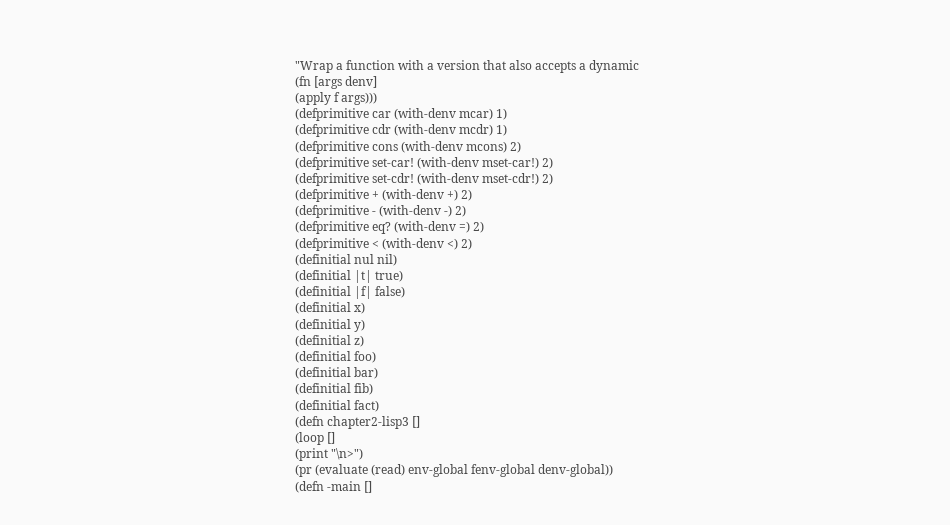"Wrap a function with a version that also accepts a dynamic
(fn [args denv]
(apply f args)))
(defprimitive car (with-denv mcar) 1)
(defprimitive cdr (with-denv mcdr) 1)
(defprimitive cons (with-denv mcons) 2)
(defprimitive set-car! (with-denv mset-car!) 2)
(defprimitive set-cdr! (with-denv mset-cdr!) 2)
(defprimitive + (with-denv +) 2)
(defprimitive - (with-denv -) 2)
(defprimitive eq? (with-denv =) 2)
(defprimitive < (with-denv <) 2)
(definitial nul nil)
(definitial |t| true)
(definitial |f| false)
(definitial x)
(definitial y)
(definitial z)
(definitial foo)
(definitial bar)
(definitial fib)
(definitial fact)
(defn chapter2-lisp3 []
(loop []
(print "\n>")
(pr (evaluate (read) env-global fenv-global denv-global))
(defn -main []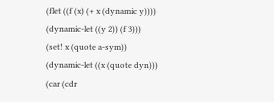(flet ((f (x) (+ x (dynamic y))))
(dynamic-let ((y 2)) (f 3)))
(set! x (quote a-sym))
(dynamic-let ((x (quote dyn)))
(car (cdr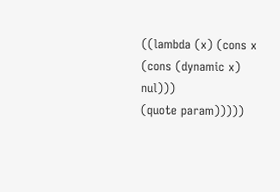((lambda (x) (cons x (cons (dynamic x) nul)))
(quote param)))))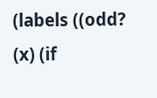(labels ((odd? (x) (if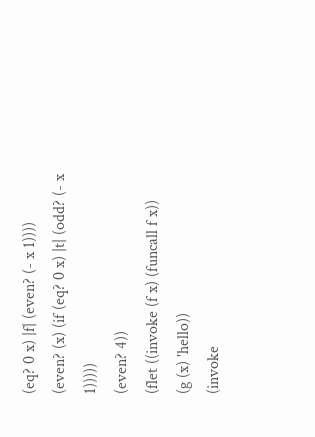(eq? 0 x) |f| (even? (- x 1))))
(even? (x) (if (eq? 0 x) |t| (odd? (- x 1)))))
(even? 4))
(flet ((invoke (f x) (funcall f x))
(g (x) 'hello))
(invoke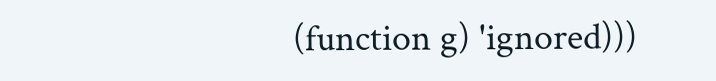(function g) 'ignored)))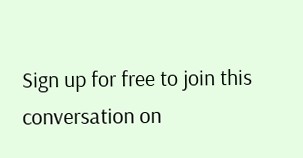Sign up for free to join this conversation on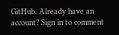GitHub. Already have an account? Sign in to comment